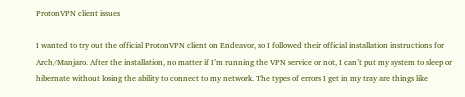ProtonVPN client issues

I wanted to try out the official ProtonVPN client on Endeavor, so I followed their official installation instructions for Arch/Manjaro. After the installation, no matter if I’m running the VPN service or not, I can’t put my system to sleep or hibernate without losing the ability to connect to my network. The types of errors I get in my tray are things like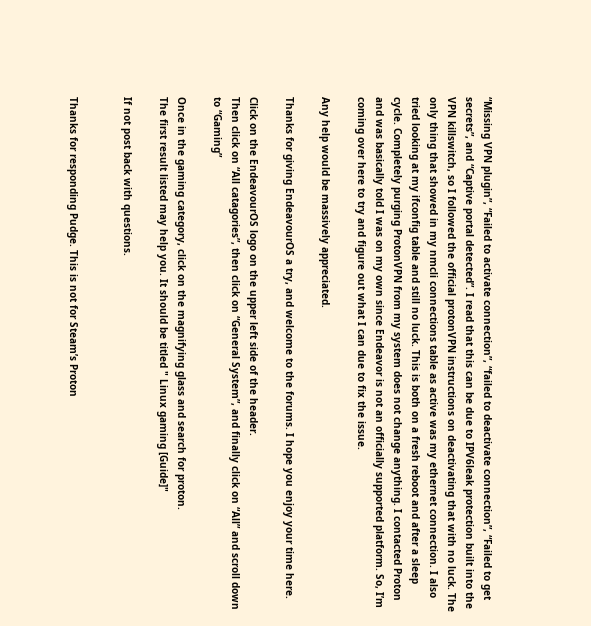“Missing VPN plugin”, “Failed to activate connection”, “failed to deactivate connection”, “Failed to get secrets”, and “Captive portal detected”. I read that this can be due to IPV6leak protection built into the VPN killswitch, so I followed the official protonVPN instructions on deactivating that with no luck. The only thing that showed in my nmcli connections table as active was my ethernet connection. I also tried looking at my ifconfig table and still no luck. This is both on a fresh reboot and after a sleep cycle. Completely purging ProtonVPN from my system does not change anything. I contacted Proton and was basically told I was on my own since Endeavor is not an officially supported platform. So, I’m coming over here to try and figure out what I can due to fix the issue.

Any help would be massively appreciated.

Thanks for giving EndeavourOS a try, and welcome to the forums. I hope you enjoy your time here.

Click on the EndeavourOS logo on the upper left side of the header.
Then click on “All catagories”, then click on “General System”, and finally click on “All” and scroll down to “Gaming”

Once in the gaming category, click on the magnifying glass and search for proton.
The first result listed may help you. It should be titled " Linux gaming [Guide]"

If not post back with questions.


Thanks for responding Pudge. This is not for Steam’s Proton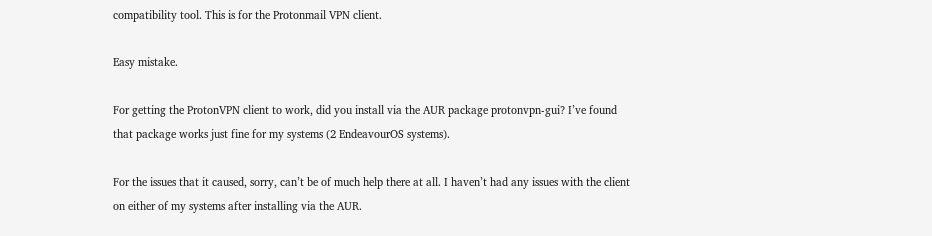compatibility tool. This is for the Protonmail VPN client.

Easy mistake.

For getting the ProtonVPN client to work, did you install via the AUR package protonvpn-gui? I’ve found that package works just fine for my systems (2 EndeavourOS systems).

For the issues that it caused, sorry, can’t be of much help there at all. I haven’t had any issues with the client on either of my systems after installing via the AUR.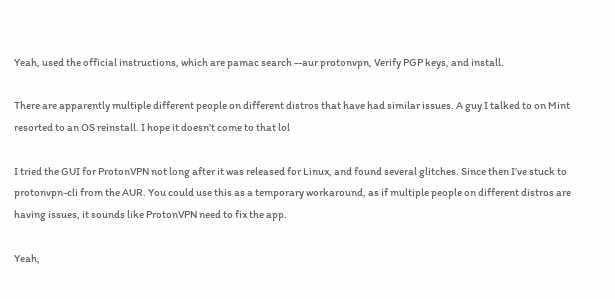Yeah, used the official instructions, which are pamac search --aur protonvpn, Verify PGP keys, and install.

There are apparently multiple different people on different distros that have had similar issues. A guy I talked to on Mint resorted to an OS reinstall. I hope it doesn’t come to that lol

I tried the GUI for ProtonVPN not long after it was released for Linux, and found several glitches. Since then I’ve stuck to protonvpn-cli from the AUR. You could use this as a temporary workaround, as if multiple people on different distros are having issues, it sounds like ProtonVPN need to fix the app.

Yeah,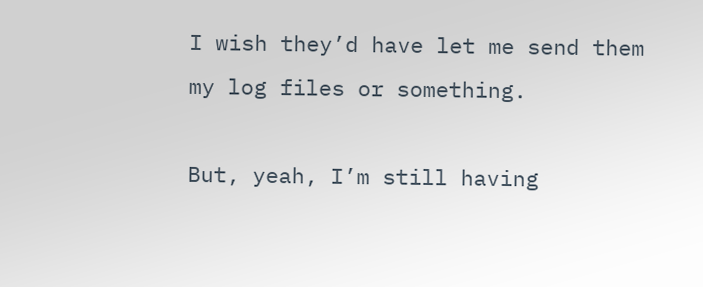I wish they’d have let me send them my log files or something.

But, yeah, I’m still having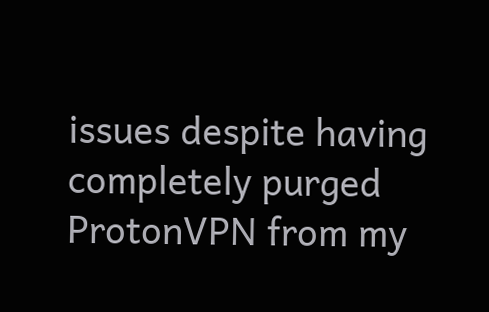issues despite having completely purged ProtonVPN from my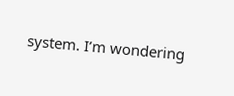system. I’m wondering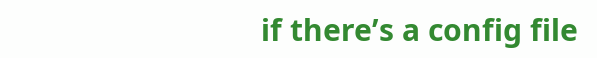if there’s a config file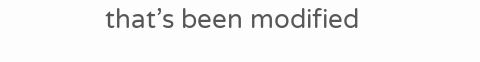that’s been modified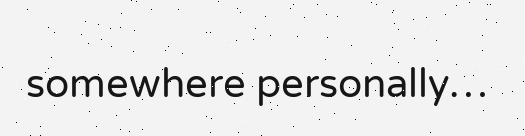somewhere personally…